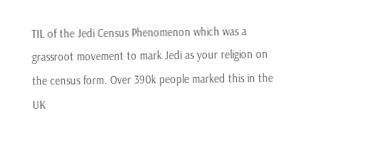TIL of the Jedi Census Phenomenon which was a grassroot movement to mark Jedi as your religion on the census form. Over 390k people marked this in the UK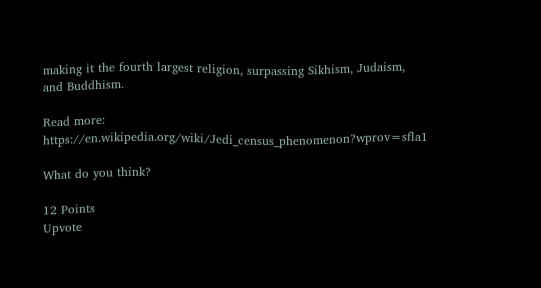making it the fourth largest religion, surpassing Sikhism, Judaism, and Buddhism.

Read more: https://en.wikipedia.org/wiki/Jedi_census_phenomenon?wprov=sfla1

What do you think?

12 Points
Upvote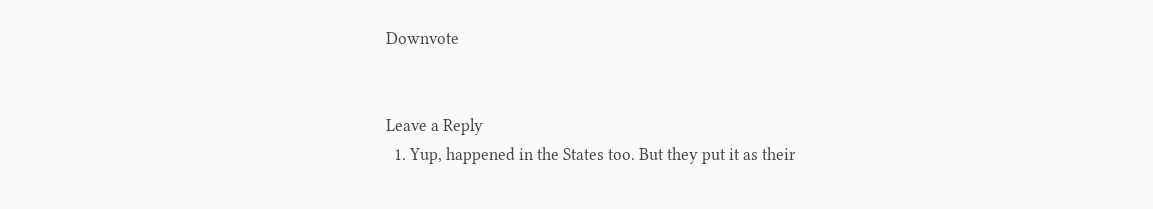Downvote


Leave a Reply
  1. Yup, happened in the States too. But they put it as their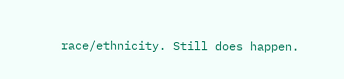race/ethnicity. Still does happen.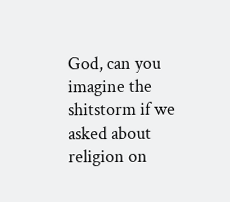God, can you imagine the shitstorm if we asked about religion on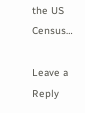the US Census…

Leave a Reply